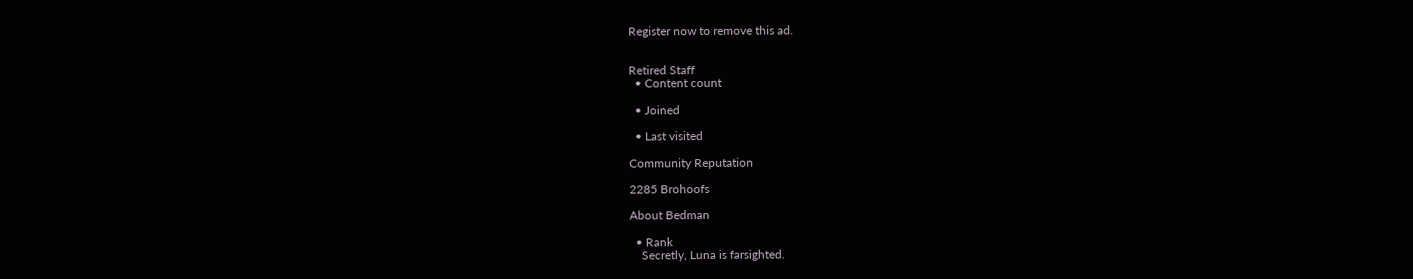Register now to remove this ad.


Retired Staff
  • Content count

  • Joined

  • Last visited

Community Reputation

2285 Brohoofs

About Bedman

  • Rank
    Secretly, Luna is farsighted.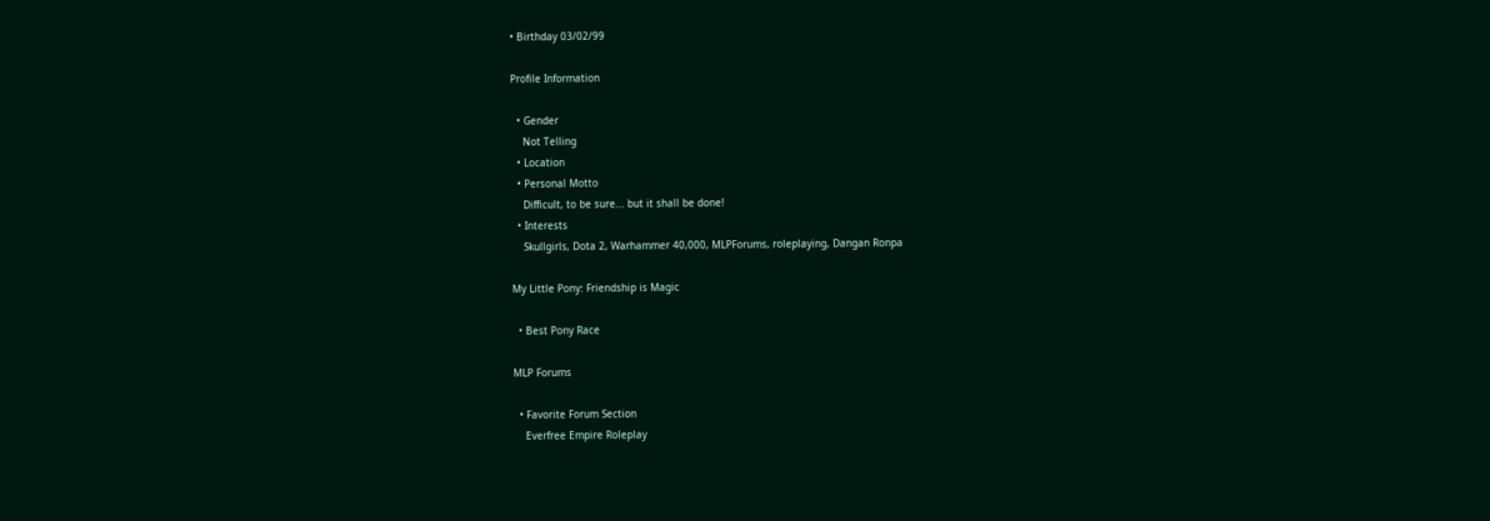• Birthday 03/02/99

Profile Information

  • Gender
    Not Telling
  • Location
  • Personal Motto
    Difficult, to be sure... but it shall be done!
  • Interests
    Skullgirls, Dota 2, Warhammer 40,000, MLPForums, roleplaying, Dangan Ronpa

My Little Pony: Friendship is Magic

  • Best Pony Race

MLP Forums

  • Favorite Forum Section
    Everfree Empire Roleplay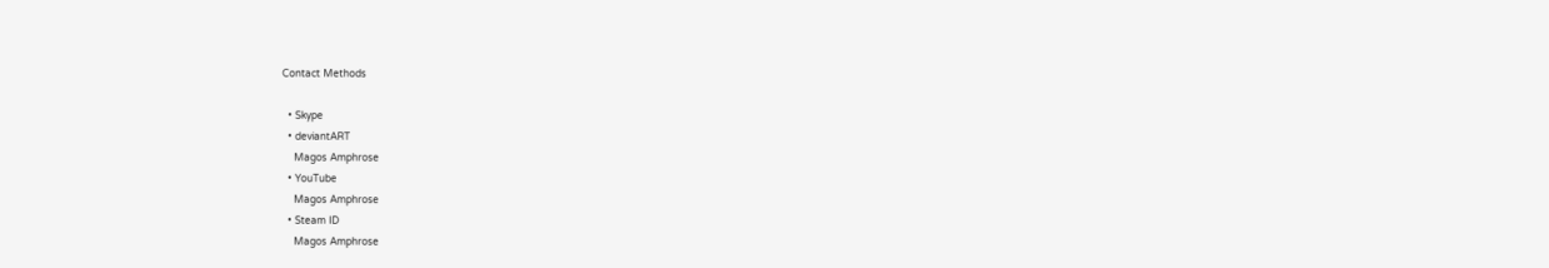Contact Methods

  • Skype
  • deviantART
    Magos Amphrose
  • YouTube
    Magos Amphrose
  • Steam ID
    Magos Amphrose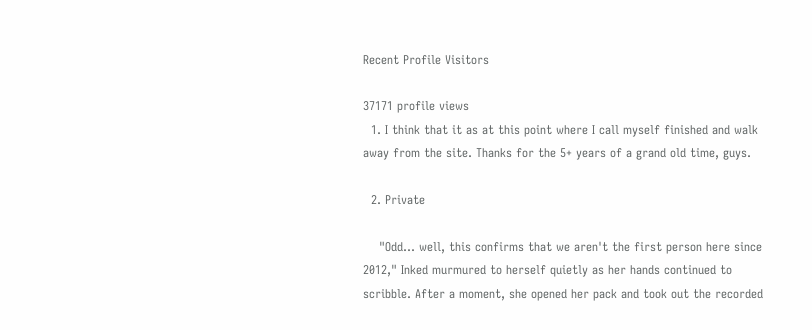Recent Profile Visitors

37171 profile views
  1. I think that it as at this point where I call myself finished and walk away from the site. Thanks for the 5+ years of a grand old time, guys.

  2. Private

    "Odd... well, this confirms that we aren't the first person here since 2012," Inked murmured to herself quietly as her hands continued to scribble. After a moment, she opened her pack and took out the recorded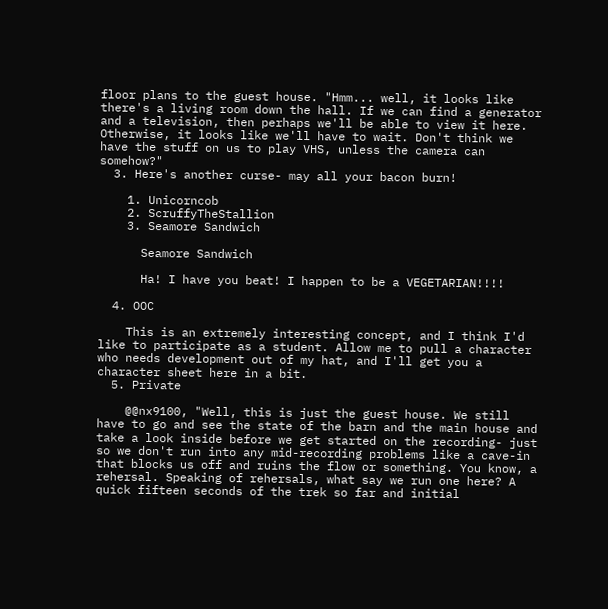floor plans to the guest house. "Hmm... well, it looks like there's a living room down the hall. If we can find a generator and a television, then perhaps we'll be able to view it here. Otherwise, it looks like we'll have to wait. Don't think we have the stuff on us to play VHS, unless the camera can somehow?"
  3. Here's another curse- may all your bacon burn!

    1. Unicorncob
    2. ScruffyTheStallion
    3. Seamore Sandwich

      Seamore Sandwich

      Ha! I have you beat! I happen to be a VEGETARIAN!!!!

  4. OOC

    This is an extremely interesting concept, and I think I'd like to participate as a student. Allow me to pull a character who needs development out of my hat, and I'll get you a character sheet here in a bit.
  5. Private

    @@nx9100, "Well, this is just the guest house. We still have to go and see the state of the barn and the main house and take a look inside before we get started on the recording- just so we don't run into any mid-recording problems like a cave-in that blocks us off and ruins the flow or something. You know, a rehersal. Speaking of rehersals, what say we run one here? A quick fifteen seconds of the trek so far and initial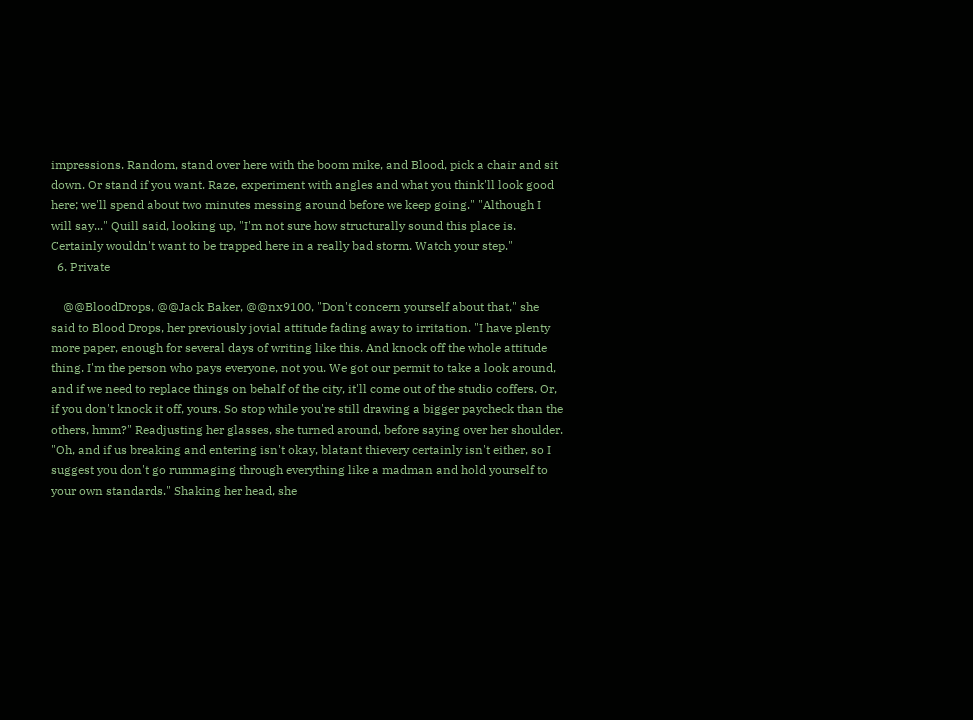impressions. Random, stand over here with the boom mike, and Blood, pick a chair and sit down. Or stand if you want. Raze, experiment with angles and what you think'll look good here; we'll spend about two minutes messing around before we keep going." "Although I will say..." Quill said, looking up, "I'm not sure how structurally sound this place is. Certainly wouldn't want to be trapped here in a really bad storm. Watch your step."
  6. Private

    @@BloodDrops, @@Jack Baker, @@nx9100, "Don't concern yourself about that," she said to Blood Drops, her previously jovial attitude fading away to irritation. "I have plenty more paper, enough for several days of writing like this. And knock off the whole attitude thing. I'm the person who pays everyone, not you. We got our permit to take a look around, and if we need to replace things on behalf of the city, it'll come out of the studio coffers. Or, if you don't knock it off, yours. So stop while you're still drawing a bigger paycheck than the others, hmm?" Readjusting her glasses, she turned around, before saying over her shoulder. "Oh, and if us breaking and entering isn't okay, blatant thievery certainly isn't either, so I suggest you don't go rummaging through everything like a madman and hold yourself to your own standards." Shaking her head, she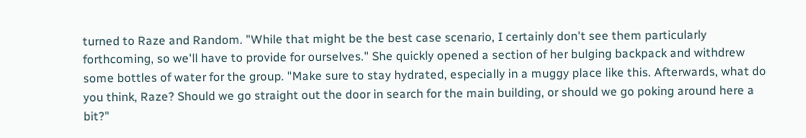turned to Raze and Random. "While that might be the best case scenario, I certainly don't see them particularly forthcoming, so we'll have to provide for ourselves." She quickly opened a section of her bulging backpack and withdrew some bottles of water for the group. "Make sure to stay hydrated, especially in a muggy place like this. Afterwards, what do you think, Raze? Should we go straight out the door in search for the main building, or should we go poking around here a bit?"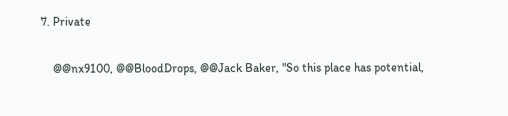7. Private

    @@nx9100, @@BloodDrops, @@Jack Baker, "So this place has potential,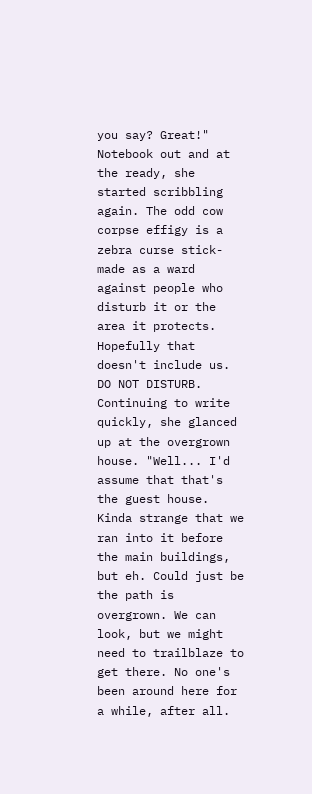you say? Great!" Notebook out and at the ready, she started scribbling again. The odd cow corpse effigy is a zebra curse stick- made as a ward against people who disturb it or the area it protects. Hopefully that doesn't include us. DO NOT DISTURB. Continuing to write quickly, she glanced up at the overgrown house. "Well... I'd assume that that's the guest house. Kinda strange that we ran into it before the main buildings, but eh. Could just be the path is overgrown. We can look, but we might need to trailblaze to get there. No one's been around here for a while, after all.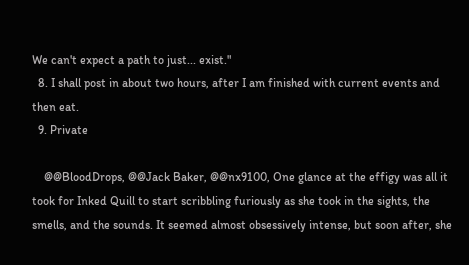We can't expect a path to just... exist."
  8. I shall post in about two hours, after I am finished with current events and then eat.
  9. Private

    @@BloodDrops, @@Jack Baker, @@nx9100, One glance at the effigy was all it took for Inked Quill to start scribbling furiously as she took in the sights, the smells, and the sounds. It seemed almost obsessively intense, but soon after, she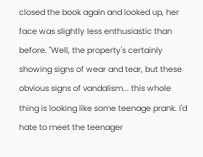closed the book again and looked up, her face was slightly less enthusiastic than before. "Well, the property's certainly showing signs of wear and tear, but these obvious signs of vandalism... this whole thing is looking like some teenage prank. I'd hate to meet the teenager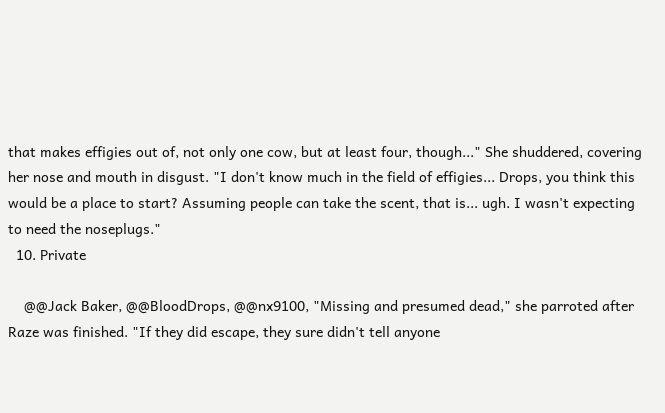that makes effigies out of, not only one cow, but at least four, though..." She shuddered, covering her nose and mouth in disgust. "I don't know much in the field of effigies... Drops, you think this would be a place to start? Assuming people can take the scent, that is... ugh. I wasn't expecting to need the noseplugs."
  10. Private

    @@Jack Baker, @@BloodDrops, @@nx9100, "Missing and presumed dead," she parroted after Raze was finished. "If they did escape, they sure didn't tell anyone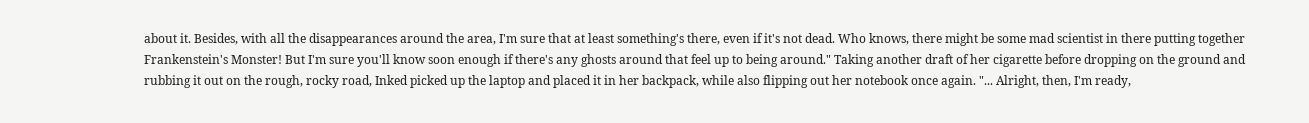about it. Besides, with all the disappearances around the area, I'm sure that at least something's there, even if it's not dead. Who knows, there might be some mad scientist in there putting together Frankenstein's Monster! But I'm sure you'll know soon enough if there's any ghosts around that feel up to being around." Taking another draft of her cigarette before dropping on the ground and rubbing it out on the rough, rocky road, Inked picked up the laptop and placed it in her backpack, while also flipping out her notebook once again. "... Alright, then, I'm ready,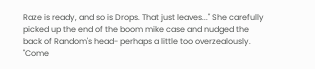Raze is ready, and so is Drops. That just leaves..." She carefully picked up the end of the boom mike case and nudged the back of Random's head- perhaps a little too overzealously. "Come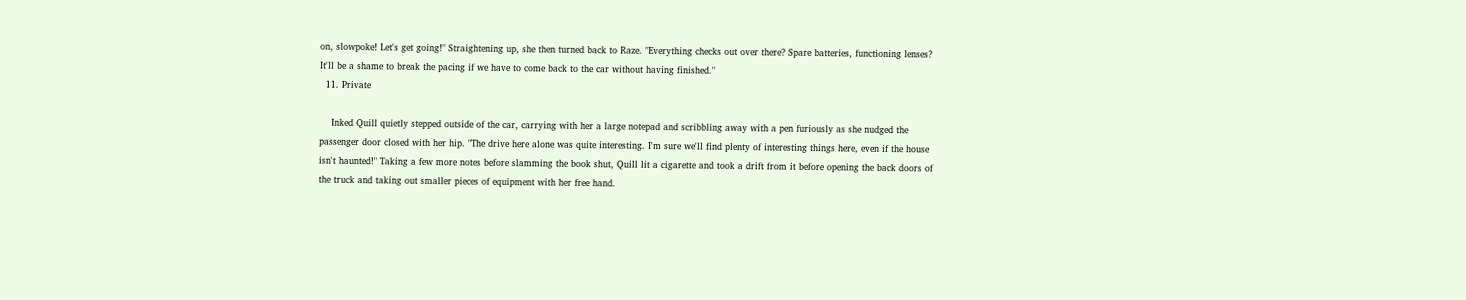on, slowpoke! Let's get going!" Straightening up, she then turned back to Raze. "Everything checks out over there? Spare batteries, functioning lenses? It'll be a shame to break the pacing if we have to come back to the car without having finished."
  11. Private

    Inked Quill quietly stepped outside of the car, carrying with her a large notepad and scribbling away with a pen furiously as she nudged the passenger door closed with her hip. "The drive here alone was quite interesting. I'm sure we'll find plenty of interesting things here, even if the house isn't haunted!" Taking a few more notes before slamming the book shut, Quill lit a cigarette and took a drift from it before opening the back doors of the truck and taking out smaller pieces of equipment with her free hand.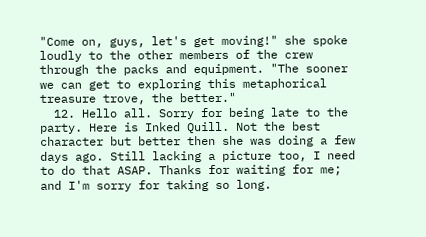"Come on, guys, let's get moving!" she spoke loudly to the other members of the crew through the packs and equipment. "The sooner we can get to exploring this metaphorical treasure trove, the better."
  12. Hello all. Sorry for being late to the party. Here is Inked Quill. Not the best character but better then she was doing a few days ago. Still lacking a picture too, I need to do that ASAP. Thanks for waiting for me; and I'm sorry for taking so long.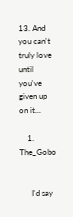13. And you can't truly love until you've given up on it...

    1. The_Gobo


      I'd say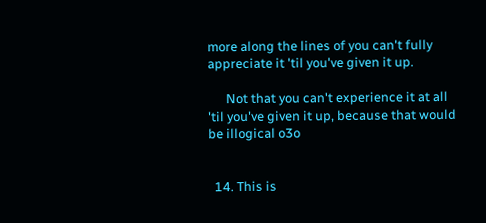more along the lines of you can't fully appreciate it 'til you've given it up.

      Not that you can't experience it at all 'til you've given it up, because that would be illogical o3o


  14. This is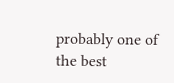probably one of the best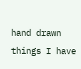hand drawn things I have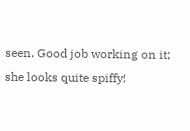seen. Good job working on it; she looks quite spiffy!